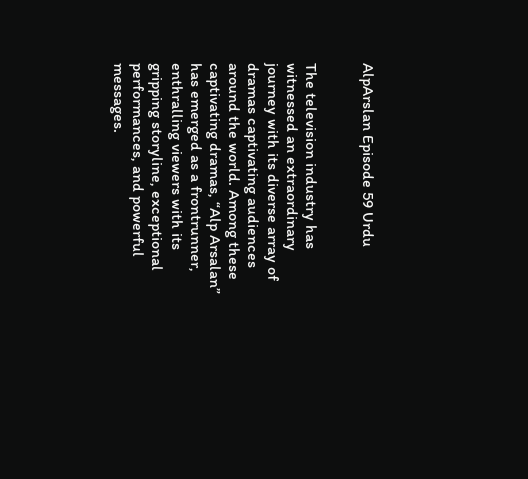AlpArslan Episode 59 Urdu


The television industry has witnessed an extraordinary journey with its diverse array of dramas captivating audiences around the world. Among these captivating dramas, “Alp Arsalan” has emerged as a frontrunner, enthralling viewers with its gripping storyline, exceptional performances, and powerful messages.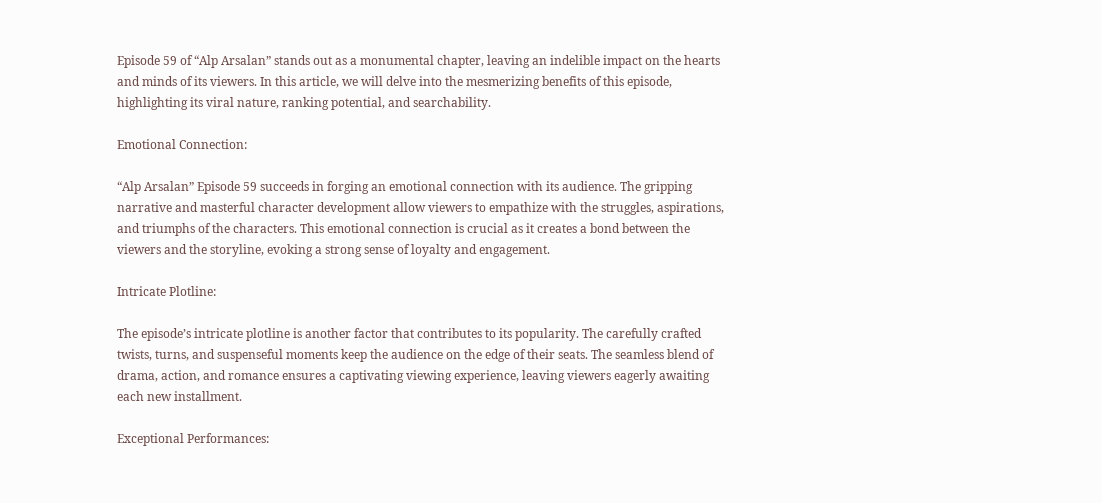Episode 59 of “Alp Arsalan” stands out as a monumental chapter, leaving an indelible impact on the hearts and minds of its viewers. In this article, we will delve into the mesmerizing benefits of this episode, highlighting its viral nature, ranking potential, and searchability.

Emotional Connection:

“Alp Arsalan” Episode 59 succeeds in forging an emotional connection with its audience. The gripping narrative and masterful character development allow viewers to empathize with the struggles, aspirations, and triumphs of the characters. This emotional connection is crucial as it creates a bond between the viewers and the storyline, evoking a strong sense of loyalty and engagement.

Intricate Plotline:

The episode’s intricate plotline is another factor that contributes to its popularity. The carefully crafted twists, turns, and suspenseful moments keep the audience on the edge of their seats. The seamless blend of drama, action, and romance ensures a captivating viewing experience, leaving viewers eagerly awaiting each new installment.

Exceptional Performances: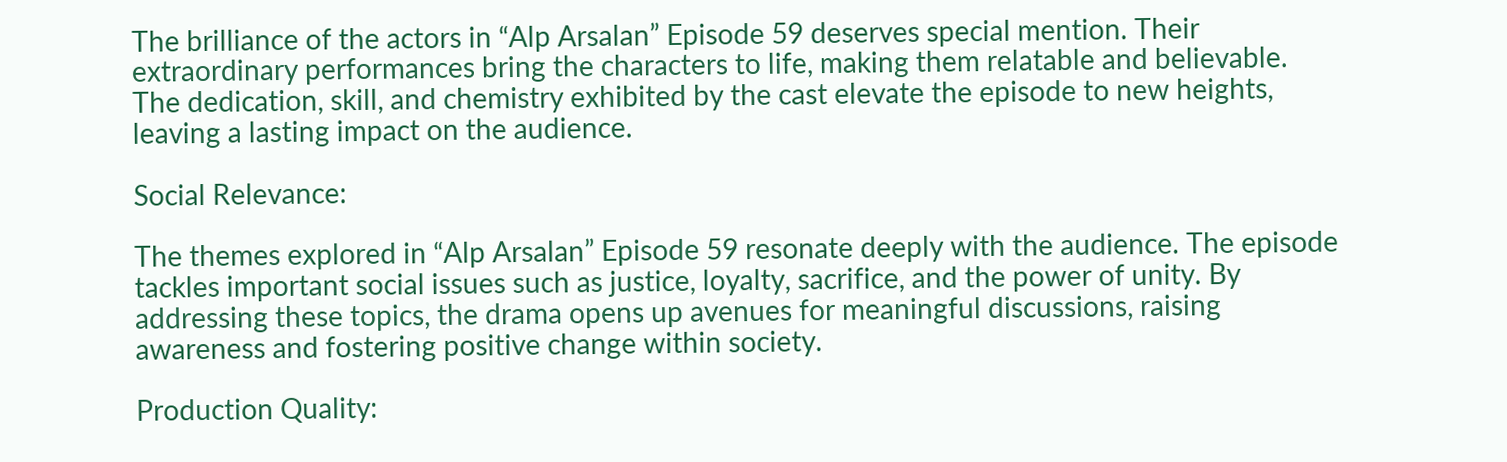The brilliance of the actors in “Alp Arsalan” Episode 59 deserves special mention. Their extraordinary performances bring the characters to life, making them relatable and believable. The dedication, skill, and chemistry exhibited by the cast elevate the episode to new heights, leaving a lasting impact on the audience.

Social Relevance:

The themes explored in “Alp Arsalan” Episode 59 resonate deeply with the audience. The episode tackles important social issues such as justice, loyalty, sacrifice, and the power of unity. By addressing these topics, the drama opens up avenues for meaningful discussions, raising awareness and fostering positive change within society.

Production Quality: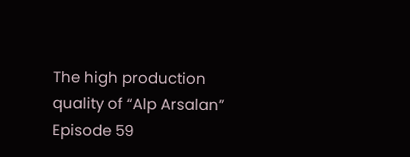The high production quality of “Alp Arsalan” Episode 59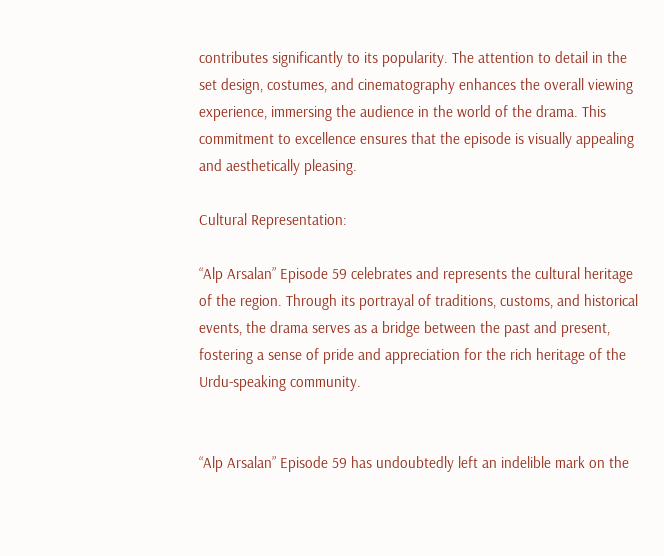contributes significantly to its popularity. The attention to detail in the set design, costumes, and cinematography enhances the overall viewing experience, immersing the audience in the world of the drama. This commitment to excellence ensures that the episode is visually appealing and aesthetically pleasing.

Cultural Representation:

“Alp Arsalan” Episode 59 celebrates and represents the cultural heritage of the region. Through its portrayal of traditions, customs, and historical events, the drama serves as a bridge between the past and present, fostering a sense of pride and appreciation for the rich heritage of the Urdu-speaking community.


“Alp Arsalan” Episode 59 has undoubtedly left an indelible mark on the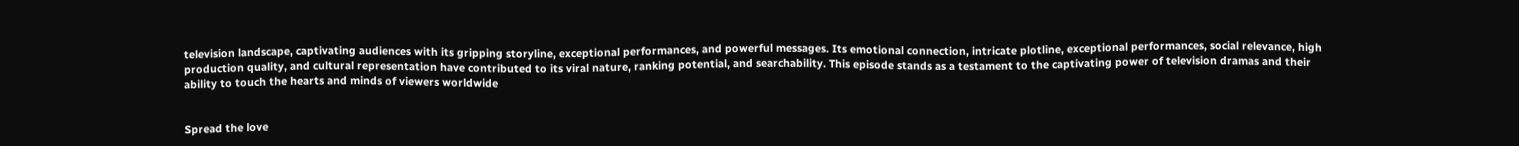television landscape, captivating audiences with its gripping storyline, exceptional performances, and powerful messages. Its emotional connection, intricate plotline, exceptional performances, social relevance, high production quality, and cultural representation have contributed to its viral nature, ranking potential, and searchability. This episode stands as a testament to the captivating power of television dramas and their ability to touch the hearts and minds of viewers worldwide


Spread the love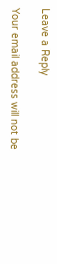Leave a Reply

Your email address will not be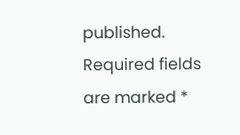published. Required fields are marked *